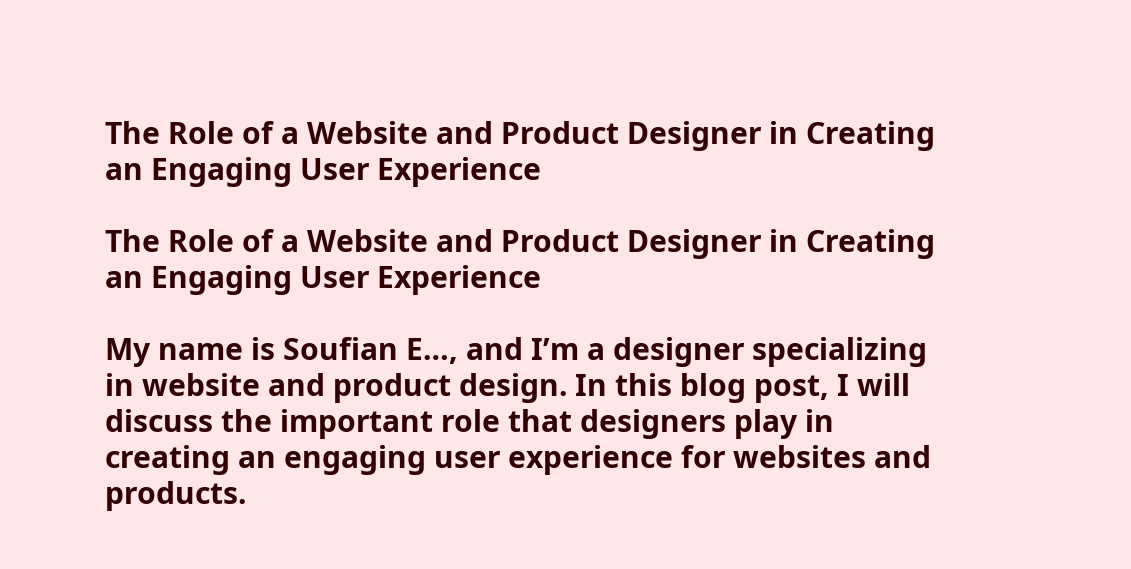The Role of a Website and Product Designer in Creating an Engaging User Experience

The Role of a Website and Product Designer in Creating an Engaging User Experience

My name is Soufian E…, and I’m a designer specializing in website and product design. In this blog post, I will discuss the important role that designers play in creating an engaging user experience for websites and products.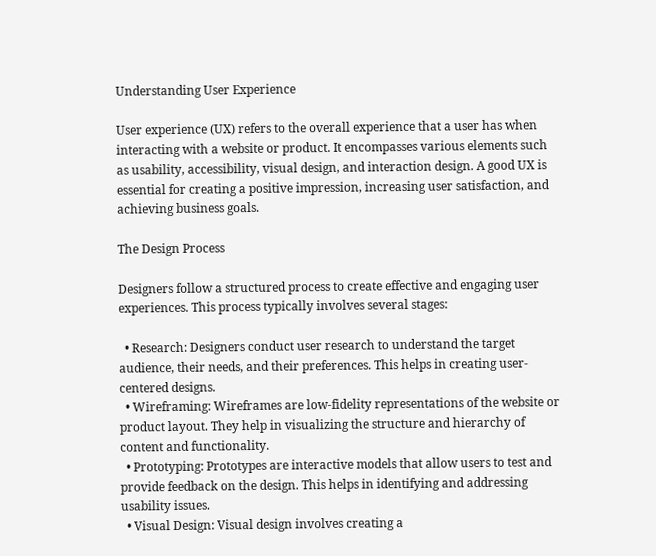Understanding User Experience

User experience (UX) refers to the overall experience that a user has when interacting with a website or product. It encompasses various elements such as usability, accessibility, visual design, and interaction design. A good UX is essential for creating a positive impression, increasing user satisfaction, and achieving business goals.

The Design Process

Designers follow a structured process to create effective and engaging user experiences. This process typically involves several stages:

  • Research: Designers conduct user research to understand the target audience, their needs, and their preferences. This helps in creating user-centered designs.
  • Wireframing: Wireframes are low-fidelity representations of the website or product layout. They help in visualizing the structure and hierarchy of content and functionality.
  • Prototyping: Prototypes are interactive models that allow users to test and provide feedback on the design. This helps in identifying and addressing usability issues.
  • Visual Design: Visual design involves creating a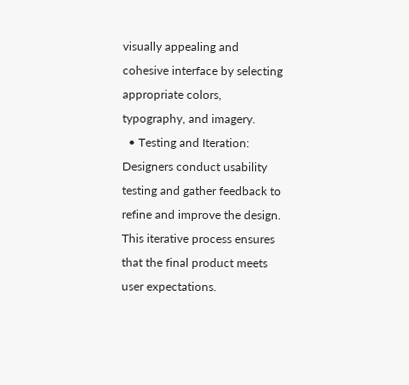visually appealing and cohesive interface by selecting appropriate colors, typography, and imagery.
  • Testing and Iteration: Designers conduct usability testing and gather feedback to refine and improve the design. This iterative process ensures that the final product meets user expectations.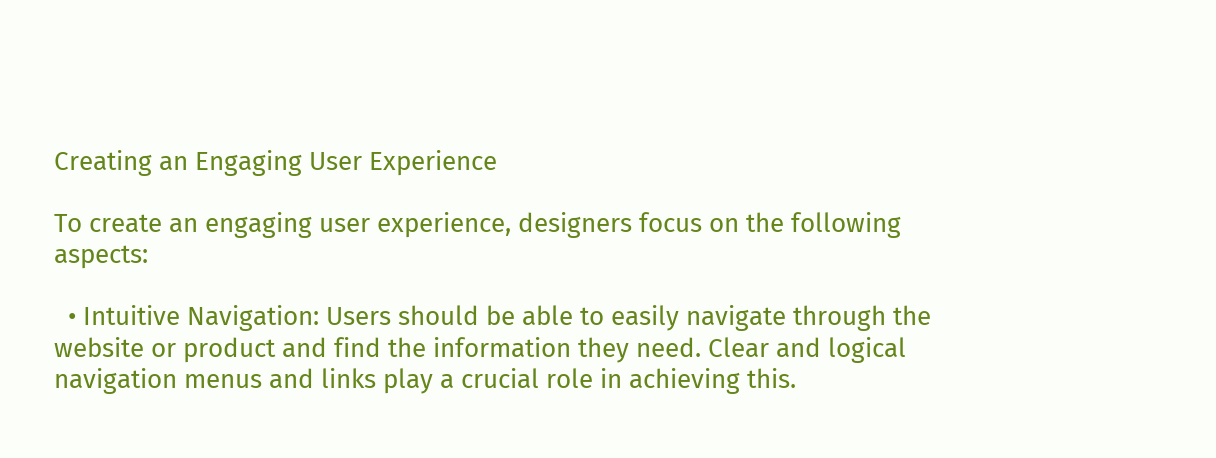Creating an Engaging User Experience

To create an engaging user experience, designers focus on the following aspects:

  • Intuitive Navigation: Users should be able to easily navigate through the website or product and find the information they need. Clear and logical navigation menus and links play a crucial role in achieving this.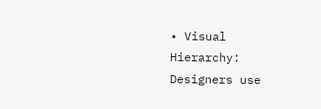• Visual Hierarchy: Designers use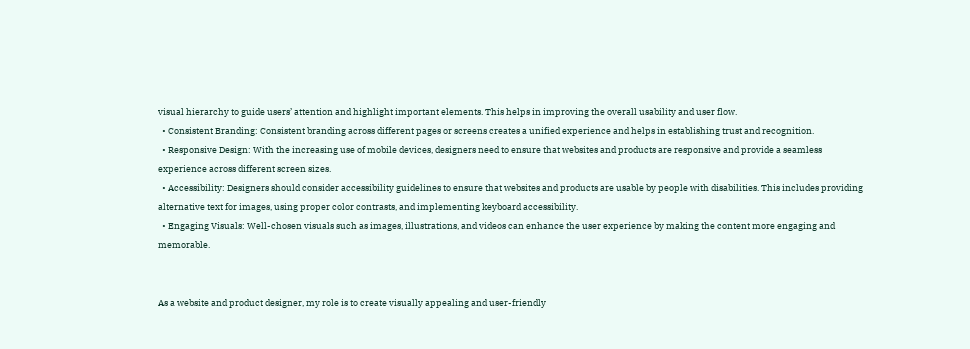visual hierarchy to guide users’ attention and highlight important elements. This helps in improving the overall usability and user flow.
  • Consistent Branding: Consistent branding across different pages or screens creates a unified experience and helps in establishing trust and recognition.
  • Responsive Design: With the increasing use of mobile devices, designers need to ensure that websites and products are responsive and provide a seamless experience across different screen sizes.
  • Accessibility: Designers should consider accessibility guidelines to ensure that websites and products are usable by people with disabilities. This includes providing alternative text for images, using proper color contrasts, and implementing keyboard accessibility.
  • Engaging Visuals: Well-chosen visuals such as images, illustrations, and videos can enhance the user experience by making the content more engaging and memorable.


As a website and product designer, my role is to create visually appealing and user-friendly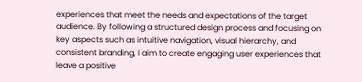experiences that meet the needs and expectations of the target audience. By following a structured design process and focusing on key aspects such as intuitive navigation, visual hierarchy, and consistent branding, I aim to create engaging user experiences that leave a positive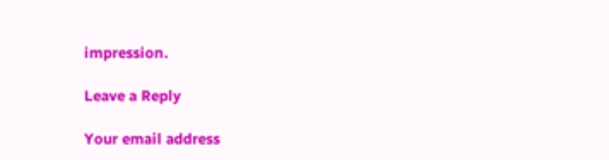impression.

Leave a Reply

Your email address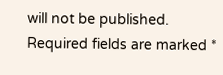will not be published. Required fields are marked *